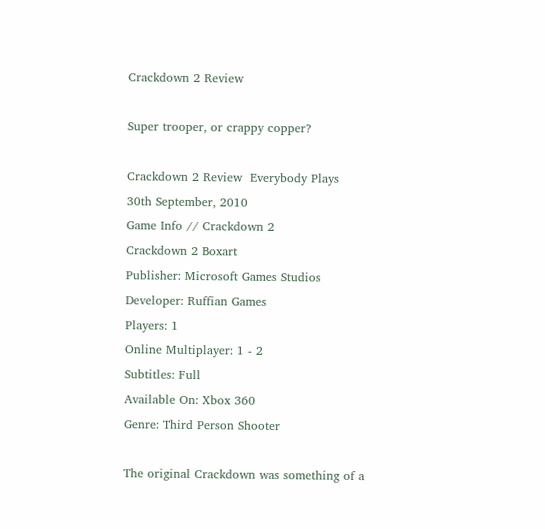Crackdown 2 Review

Super trooper, or crappy copper?

Crackdown 2 Review  Everybody Plays
30th September, 2010
Game Info // Crackdown 2
Crackdown 2 Boxart
Publisher: Microsoft Games Studios
Developer: Ruffian Games
Players: 1
Online Multiplayer: 1 - 2
Subtitles: Full
Available On: Xbox 360
Genre: Third Person Shooter

The original Crackdown was something of a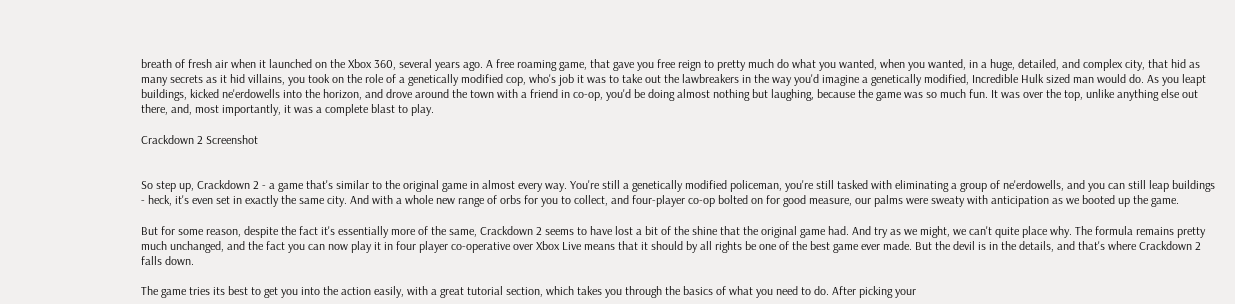breath of fresh air when it launched on the Xbox 360, several years ago. A free roaming game, that gave you free reign to pretty much do what you wanted, when you wanted, in a huge, detailed, and complex city, that hid as many secrets as it hid villains, you took on the role of a genetically modified cop, who's job it was to take out the lawbreakers in the way you'd imagine a genetically modified, Incredible Hulk sized man would do. As you leapt buildings, kicked ne'erdowells into the horizon, and drove around the town with a friend in co-op, you'd be doing almost nothing but laughing, because the game was so much fun. It was over the top, unlike anything else out there, and, most importantly, it was a complete blast to play.

Crackdown 2 Screenshot


So step up, Crackdown 2 - a game that's similar to the original game in almost every way. You're still a genetically modified policeman, you're still tasked with eliminating a group of ne'erdowells, and you can still leap buildings - heck, it's even set in exactly the same city. And with a whole new range of orbs for you to collect, and four-player co-op bolted on for good measure, our palms were sweaty with anticipation as we booted up the game.

But for some reason, despite the fact it's essentially more of the same, Crackdown 2 seems to have lost a bit of the shine that the original game had. And try as we might, we can't quite place why. The formula remains pretty much unchanged, and the fact you can now play it in four player co-operative over Xbox Live means that it should by all rights be one of the best game ever made. But the devil is in the details, and that's where Crackdown 2 falls down.

The game tries its best to get you into the action easily, with a great tutorial section, which takes you through the basics of what you need to do. After picking your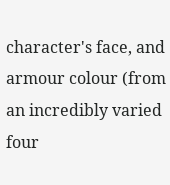character's face, and armour colour (from an incredibly varied four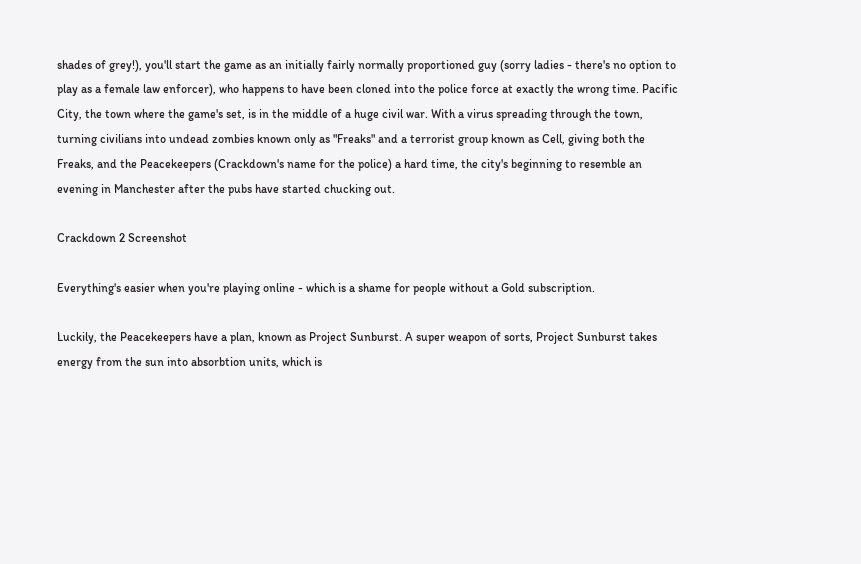shades of grey!), you'll start the game as an initially fairly normally proportioned guy (sorry ladies - there's no option to play as a female law enforcer), who happens to have been cloned into the police force at exactly the wrong time. Pacific City, the town where the game's set, is in the middle of a huge civil war. With a virus spreading through the town, turning civilians into undead zombies known only as "Freaks" and a terrorist group known as Cell, giving both the Freaks, and the Peacekeepers (Crackdown's name for the police) a hard time, the city's beginning to resemble an evening in Manchester after the pubs have started chucking out.

Crackdown 2 Screenshot

Everything's easier when you're playing online - which is a shame for people without a Gold subscription.

Luckily, the Peacekeepers have a plan, known as Project Sunburst. A super weapon of sorts, Project Sunburst takes energy from the sun into absorbtion units, which is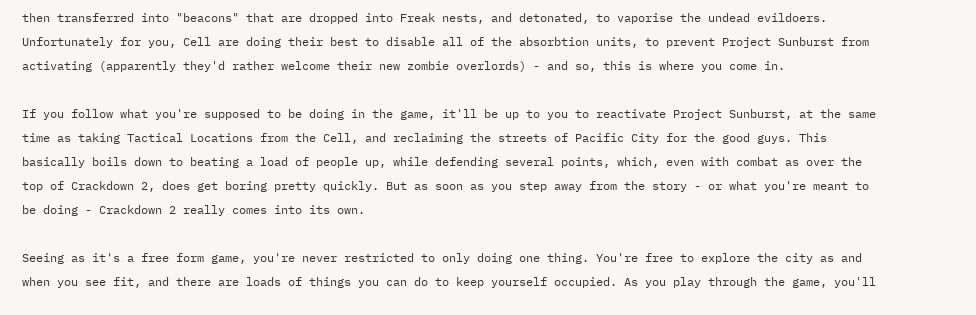then transferred into "beacons" that are dropped into Freak nests, and detonated, to vaporise the undead evildoers. Unfortunately for you, Cell are doing their best to disable all of the absorbtion units, to prevent Project Sunburst from activating (apparently they'd rather welcome their new zombie overlords) - and so, this is where you come in.

If you follow what you're supposed to be doing in the game, it'll be up to you to reactivate Project Sunburst, at the same time as taking Tactical Locations from the Cell, and reclaiming the streets of Pacific City for the good guys. This basically boils down to beating a load of people up, while defending several points, which, even with combat as over the top of Crackdown 2, does get boring pretty quickly. But as soon as you step away from the story - or what you're meant to be doing - Crackdown 2 really comes into its own.

Seeing as it's a free form game, you're never restricted to only doing one thing. You're free to explore the city as and when you see fit, and there are loads of things you can do to keep yourself occupied. As you play through the game, you'll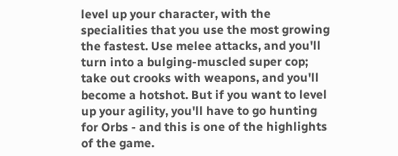level up your character, with the specialities that you use the most growing the fastest. Use melee attacks, and you'll turn into a bulging-muscled super cop; take out crooks with weapons, and you'll become a hotshot. But if you want to level up your agility, you'll have to go hunting for Orbs - and this is one of the highlights of the game.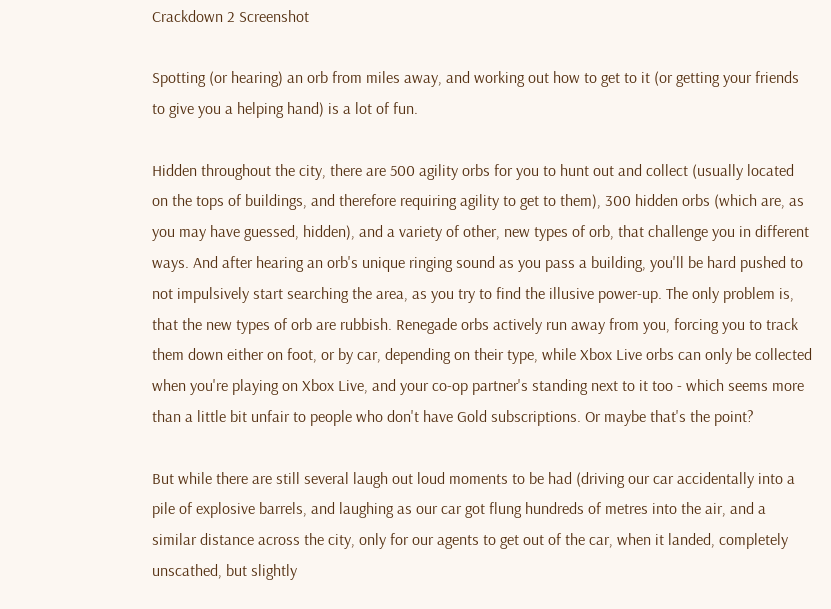Crackdown 2 Screenshot

Spotting (or hearing) an orb from miles away, and working out how to get to it (or getting your friends to give you a helping hand) is a lot of fun.

Hidden throughout the city, there are 500 agility orbs for you to hunt out and collect (usually located on the tops of buildings, and therefore requiring agility to get to them), 300 hidden orbs (which are, as you may have guessed, hidden), and a variety of other, new types of orb, that challenge you in different ways. And after hearing an orb's unique ringing sound as you pass a building, you'll be hard pushed to not impulsively start searching the area, as you try to find the illusive power-up. The only problem is, that the new types of orb are rubbish. Renegade orbs actively run away from you, forcing you to track them down either on foot, or by car, depending on their type, while Xbox Live orbs can only be collected when you're playing on Xbox Live, and your co-op partner's standing next to it too - which seems more than a little bit unfair to people who don't have Gold subscriptions. Or maybe that's the point?

But while there are still several laugh out loud moments to be had (driving our car accidentally into a pile of explosive barrels, and laughing as our car got flung hundreds of metres into the air, and a similar distance across the city, only for our agents to get out of the car, when it landed, completely unscathed, but slightly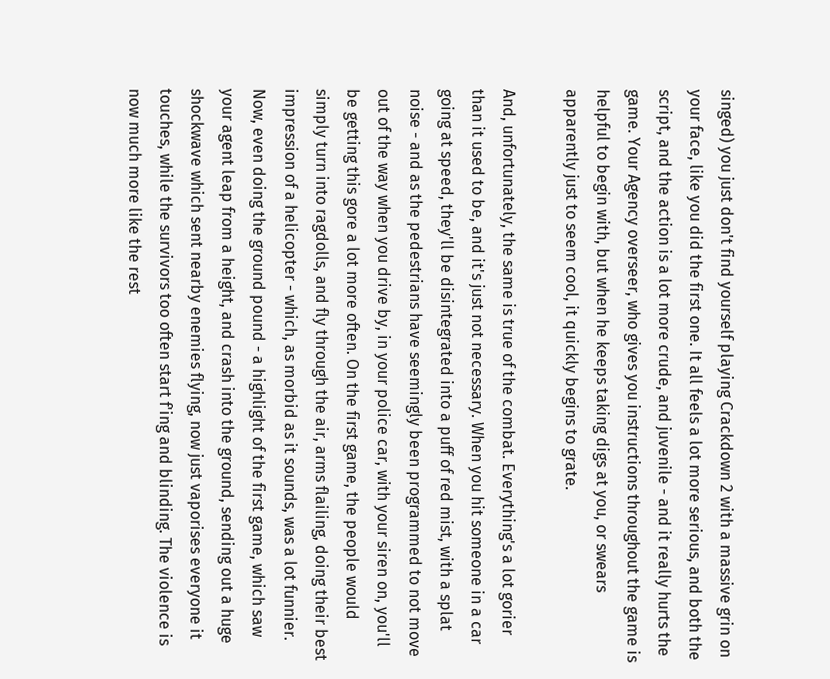singed) you just don't find yourself playing Crackdown 2 with a massive grin on your face, like you did the first one. It all feels a lot more serious, and both the script, and the action is a lot more crude, and juvenile - and it really hurts the game. Your Agency overseer, who gives you instructions throughout the game is helpful to begin with, but when he keeps taking digs at you, or swears apparently just to seem cool, it quickly begins to grate.

And, unfortunately, the same is true of the combat. Everything's a lot gorier than it used to be, and it's just not necessary. When you hit someone in a car going at speed, they'll be disintegrated into a puff of red mist, with a splat noise - and as the pedestrians have seemingly been programmed to not move out of the way when you drive by, in your police car, with your siren on, you'll be getting this gore a lot more often. On the first game, the people would simply turn into ragdolls, and fly through the air, arms flailing, doing their best impression of a helicopter - which, as morbid as it sounds, was a lot funnier. Now, even doing the ground pound - a highlight of the first game, which saw your agent leap from a height, and crash into the ground, sending out a huge shockwave which sent nearby enemies flying, now just vaporises everyone it touches, while the survivors too often start f'ing and blinding. The violence is now much more like the rest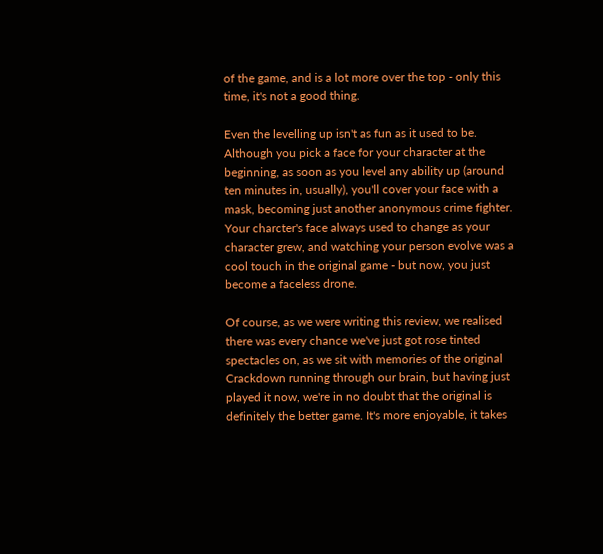of the game, and is a lot more over the top - only this time, it's not a good thing.

Even the levelling up isn't as fun as it used to be. Although you pick a face for your character at the beginning, as soon as you level any ability up (around ten minutes in, usually), you'll cover your face with a mask, becoming just another anonymous crime fighter. Your charcter's face always used to change as your character grew, and watching your person evolve was a cool touch in the original game - but now, you just become a faceless drone.

Of course, as we were writing this review, we realised there was every chance we've just got rose tinted spectacles on, as we sit with memories of the original Crackdown running through our brain, but having just played it now, we're in no doubt that the original is definitely the better game. It's more enjoyable, it takes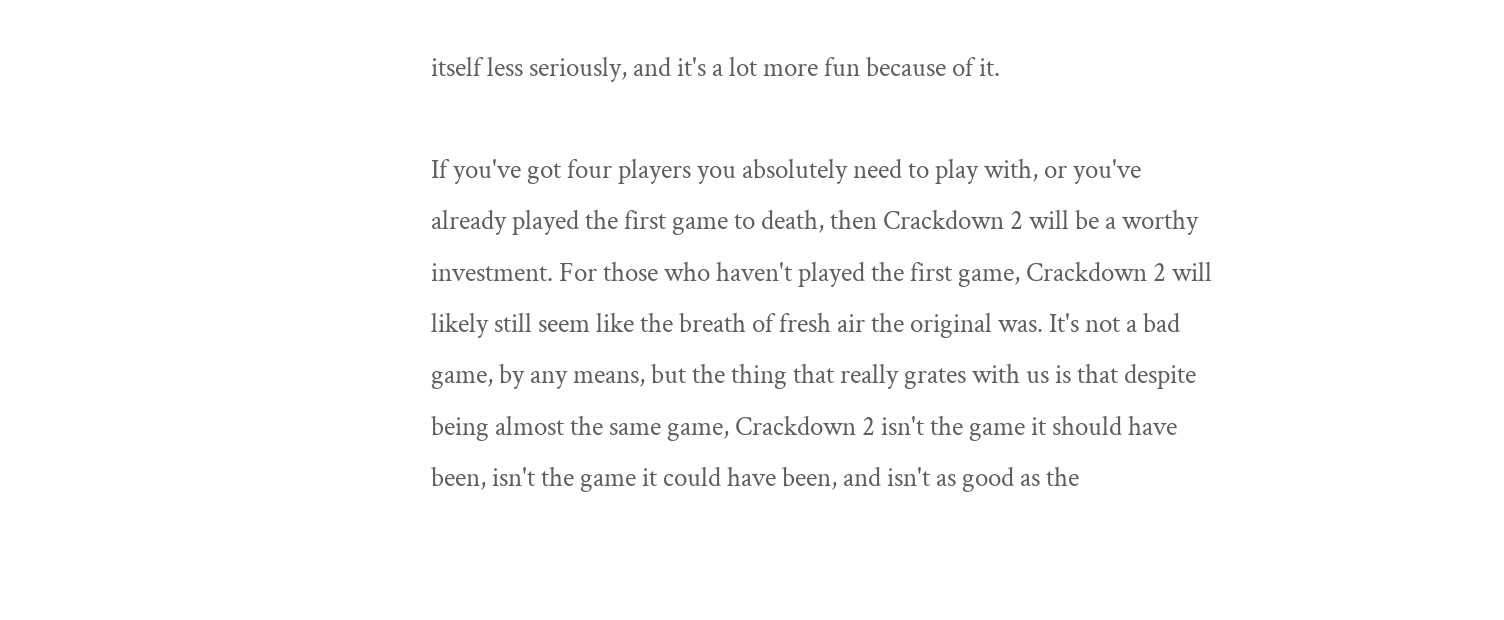itself less seriously, and it's a lot more fun because of it.

If you've got four players you absolutely need to play with, or you've already played the first game to death, then Crackdown 2 will be a worthy investment. For those who haven't played the first game, Crackdown 2 will likely still seem like the breath of fresh air the original was. It's not a bad game, by any means, but the thing that really grates with us is that despite being almost the same game, Crackdown 2 isn't the game it should have been, isn't the game it could have been, and isn't as good as the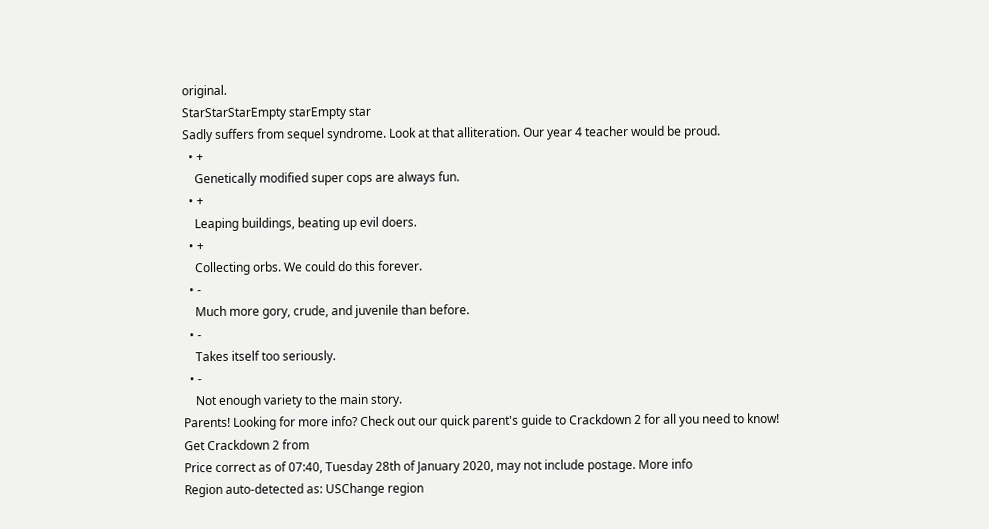original.
StarStarStarEmpty starEmpty star
Sadly suffers from sequel syndrome. Look at that alliteration. Our year 4 teacher would be proud.
  • +
    Genetically modified super cops are always fun.
  • +
    Leaping buildings, beating up evil doers.
  • +
    Collecting orbs. We could do this forever.
  • -
    Much more gory, crude, and juvenile than before.
  • -
    Takes itself too seriously.
  • -
    Not enough variety to the main story.
Parents! Looking for more info? Check out our quick parent's guide to Crackdown 2 for all you need to know!
Get Crackdown 2 from
Price correct as of 07:40, Tuesday 28th of January 2020, may not include postage. More info
Region auto-detected as: USChange region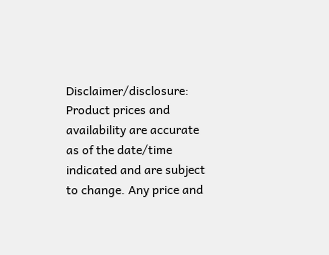Disclaimer/disclosure: Product prices and availability are accurate as of the date/time indicated and are subject to change. Any price and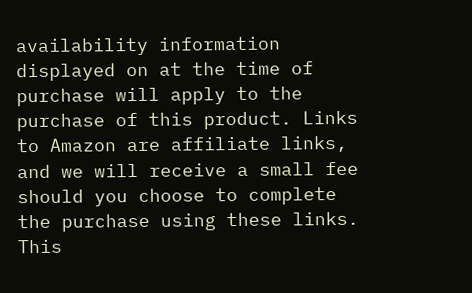availability information displayed on at the time of purchase will apply to the purchase of this product. Links to Amazon are affiliate links, and we will receive a small fee should you choose to complete the purchase using these links. This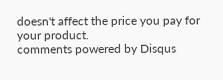doesn't affect the price you pay for your product.
comments powered by Disqus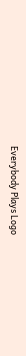Everybody Plays Logo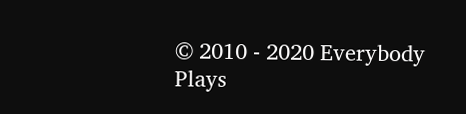© 2010 - 2020 Everybody Plays